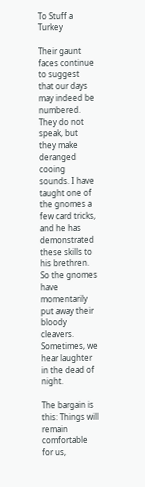To Stuff a Turkey

Their gaunt faces continue to suggest that our days may indeed be numbered. They do not speak, but they make deranged cooing sounds. I have taught one of the gnomes a few card tricks, and he has demonstrated these skills to his brethren. So the gnomes have momentarily put away their bloody cleavers. Sometimes, we hear laughter in the dead of night.

The bargain is this: Things will remain comfortable for us,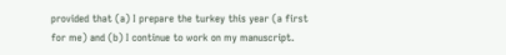provided that (a) I prepare the turkey this year (a first for me) and (b) I continue to work on my manuscript.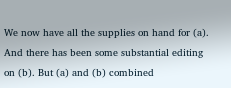We now have all the supplies on hand for (a). And there has been some substantial editing on (b). But (a) and (b) combined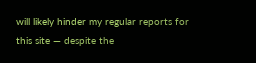will likely hinder my regular reports for this site — despite the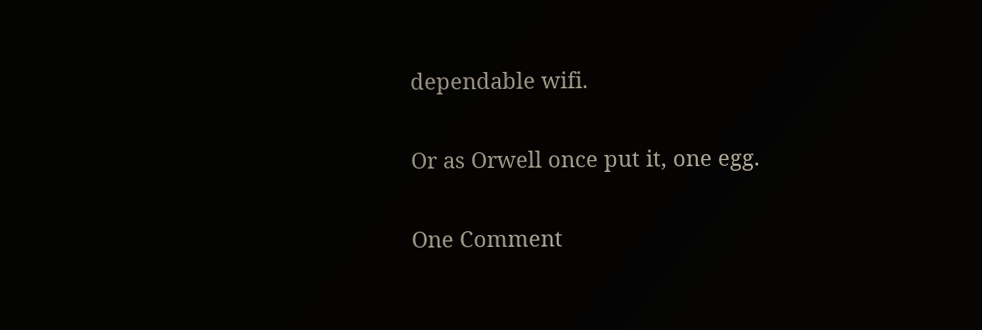dependable wifi.

Or as Orwell once put it, one egg.

One Comment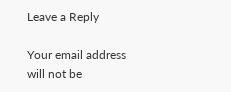Leave a Reply

Your email address will not be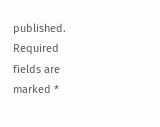published. Required fields are marked *